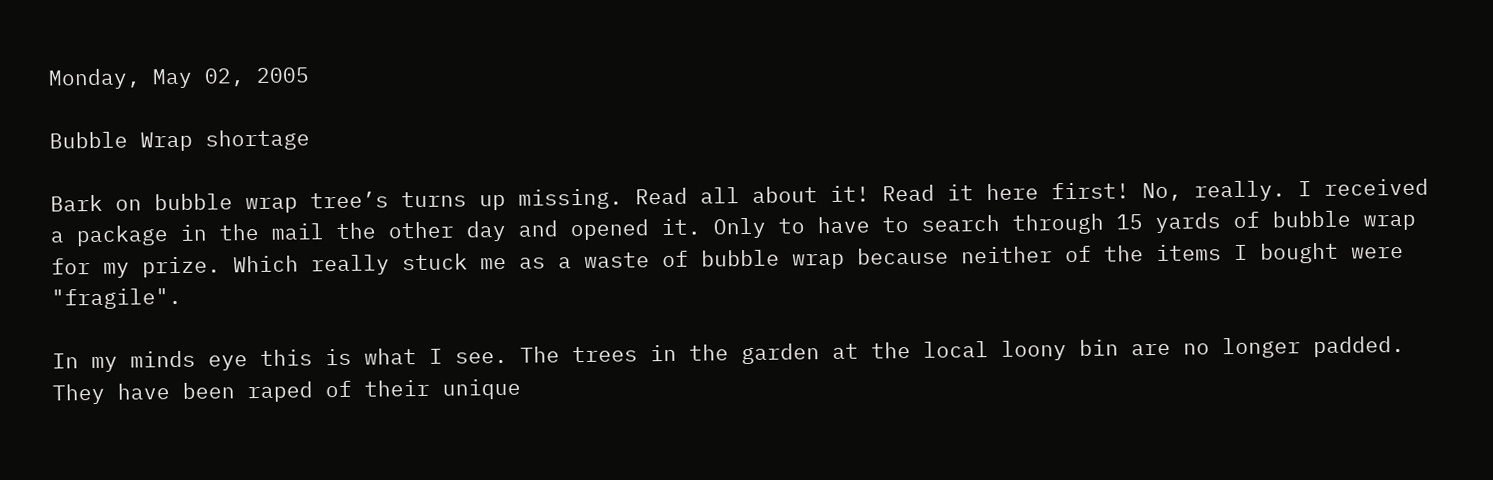Monday, May 02, 2005

Bubble Wrap shortage

Bark on bubble wrap tree’s turns up missing. Read all about it! Read it here first! No, really. I received a package in the mail the other day and opened it. Only to have to search through 15 yards of bubble wrap for my prize. Which really stuck me as a waste of bubble wrap because neither of the items I bought were "fragile".

In my minds eye this is what I see. The trees in the garden at the local loony bin are no longer padded. They have been raped of their unique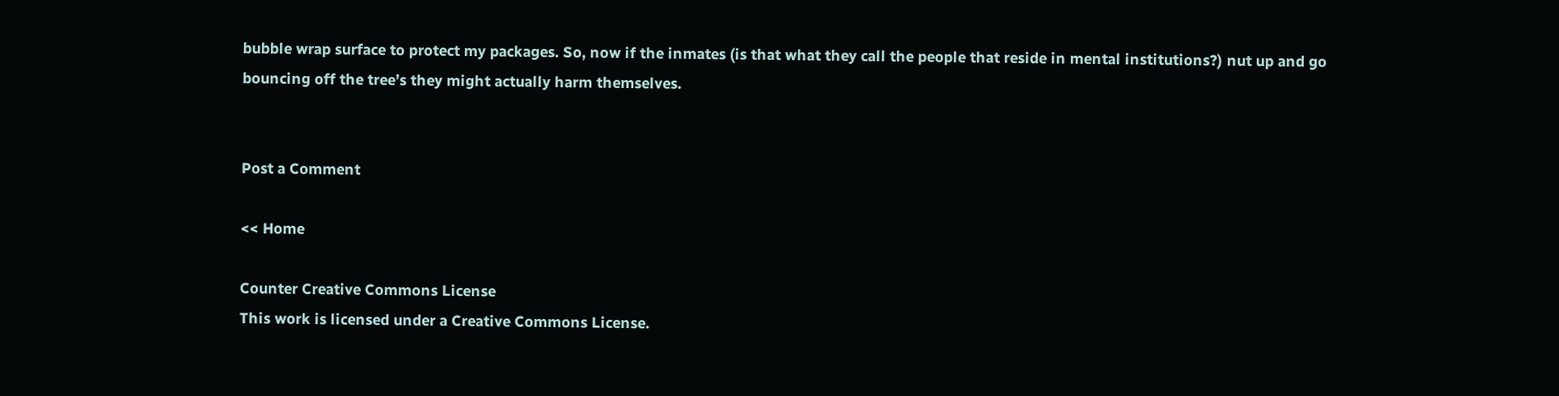bubble wrap surface to protect my packages. So, now if the inmates (is that what they call the people that reside in mental institutions?) nut up and go bouncing off the tree’s they might actually harm themselves.


Post a Comment

<< Home

Counter Creative Commons License
This work is licensed under a Creative Commons License.